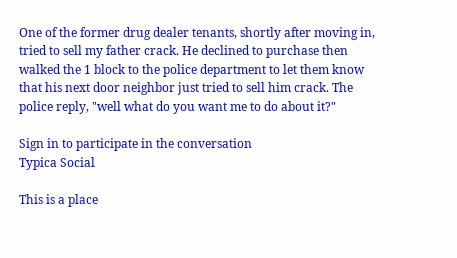One of the former drug dealer tenants, shortly after moving in, tried to sell my father crack. He declined to purchase then walked the 1 block to the police department to let them know that his next door neighbor just tried to sell him crack. The police reply, "well what do you want me to do about it?"

Sign in to participate in the conversation
Typica Social

This is a place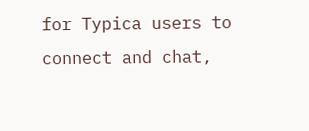for Typica users to connect and chat,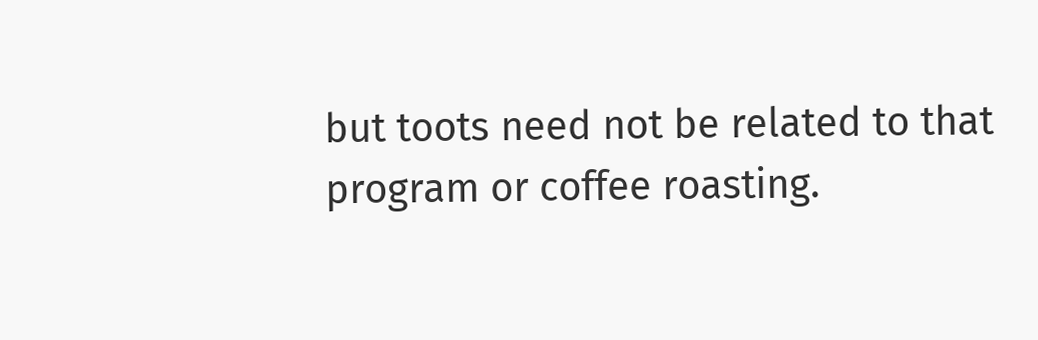but toots need not be related to that program or coffee roasting.